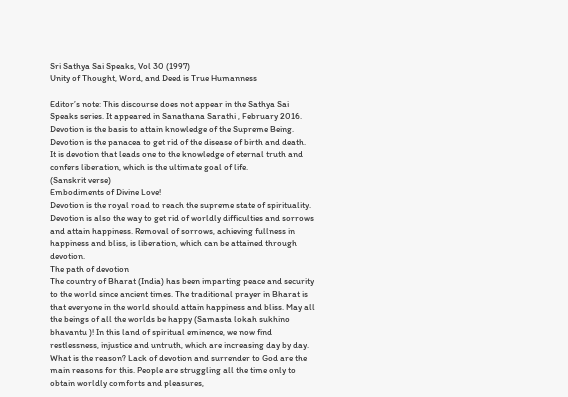Sri Sathya Sai Speaks, Vol 30 (1997)
Unity of Thought, Word, and Deed is True Humanness

Editor’s note: This discourse does not appear in the Sathya Sai Speaks series. It appeared in Sanathana Sarathi , February 2016.
Devotion is the basis to attain knowledge of the Supreme Being. Devotion is the panacea to get rid of the disease of birth and death.
It is devotion that leads one to the knowledge of eternal truth and confers liberation, which is the ultimate goal of life.
(Sanskrit verse)
Embodiments of Divine Love!
Devotion is the royal road to reach the supreme state of spirituality. Devotion is also the way to get rid of worldly difficulties and sorrows and attain happiness. Removal of sorrows, achieving fullness in happiness and bliss, is liberation, which can be attained through devotion.
The path of devotion
The country of Bharat (India) has been imparting peace and security to the world since ancient times. The traditional prayer in Bharat is that everyone in the world should attain happiness and bliss. May all the beings of all the worlds be happy (Samasta lokah sukhino bhavantu )! In this land of spiritual eminence, we now find restlessness, injustice and untruth, which are increasing day by day. What is the reason? Lack of devotion and surrender to God are the main reasons for this. People are struggling all the time only to obtain worldly comforts and pleasures,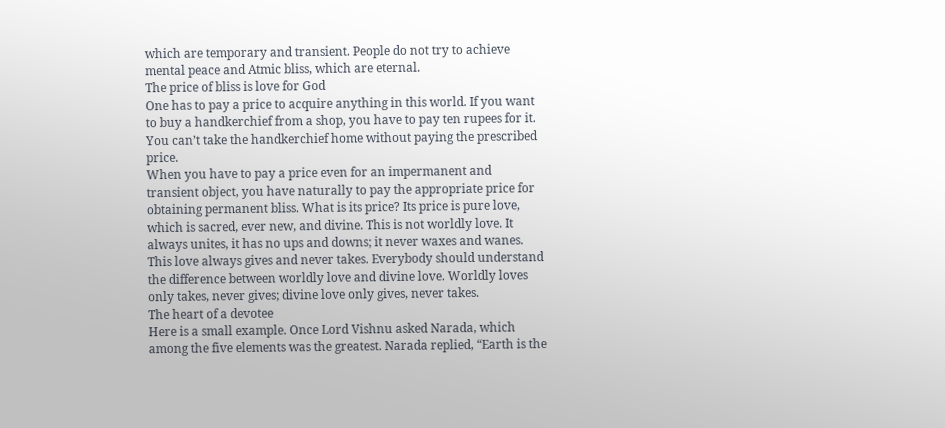which are temporary and transient. People do not try to achieve mental peace and Atmic bliss, which are eternal.
The price of bliss is love for God
One has to pay a price to acquire anything in this world. If you want to buy a handkerchief from a shop, you have to pay ten rupees for it. You can’t take the handkerchief home without paying the prescribed price.
When you have to pay a price even for an impermanent and transient object, you have naturally to pay the appropriate price for obtaining permanent bliss. What is its price? Its price is pure love, which is sacred, ever new, and divine. This is not worldly love. It always unites, it has no ups and downs; it never waxes and wanes. This love always gives and never takes. Everybody should understand the difference between worldly love and divine love. Worldly loves only takes, never gives; divine love only gives, never takes.
The heart of a devotee
Here is a small example. Once Lord Vishnu asked Narada, which among the five elements was the greatest. Narada replied, “Earth is the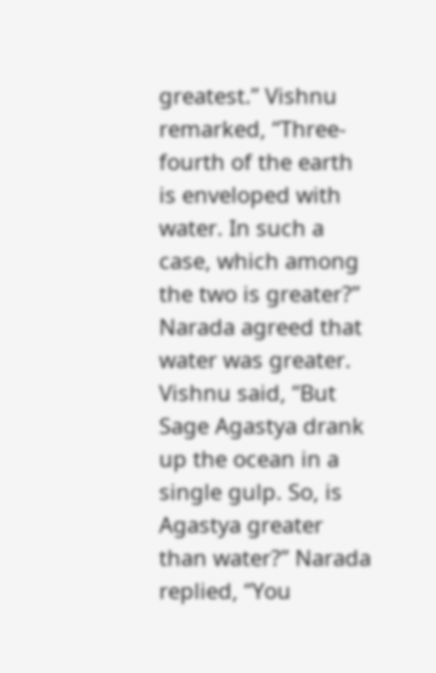greatest.” Vishnu remarked, “Three-fourth of the earth is enveloped with water. In such a case, which among the two is greater?” Narada agreed that water was greater. Vishnu said, “But Sage Agastya drank up the ocean in a single gulp. So, is Agastya greater than water?” Narada replied, “You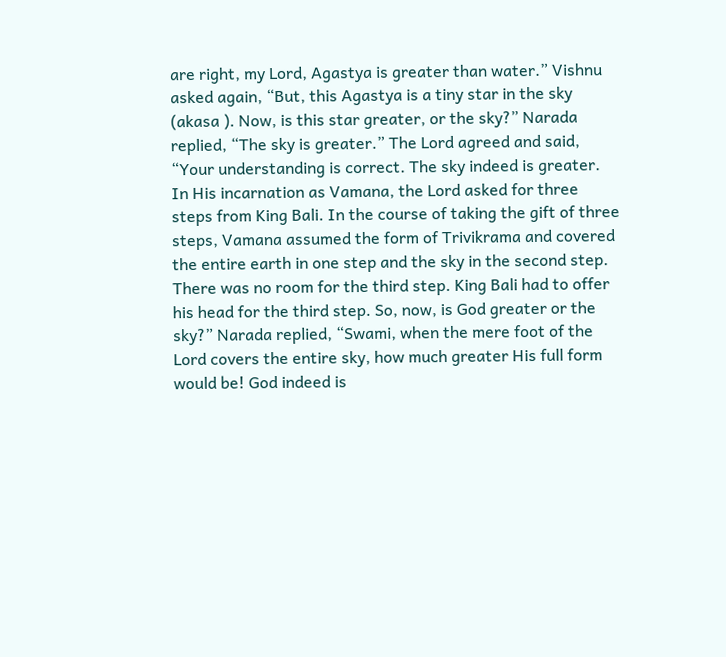are right, my Lord, Agastya is greater than water.” Vishnu asked again, “But, this Agastya is a tiny star in the sky (akasa ). Now, is this star greater, or the sky?” Narada replied, “The sky is greater.” The Lord agreed and said, “Your understanding is correct. The sky indeed is greater. In His incarnation as Vamana, the Lord asked for three steps from King Bali. In the course of taking the gift of three steps, Vamana assumed the form of Trivikrama and covered the entire earth in one step and the sky in the second step. There was no room for the third step. King Bali had to offer his head for the third step. So, now, is God greater or the sky?” Narada replied, “Swami, when the mere foot of the Lord covers the entire sky, how much greater His full form would be! God indeed is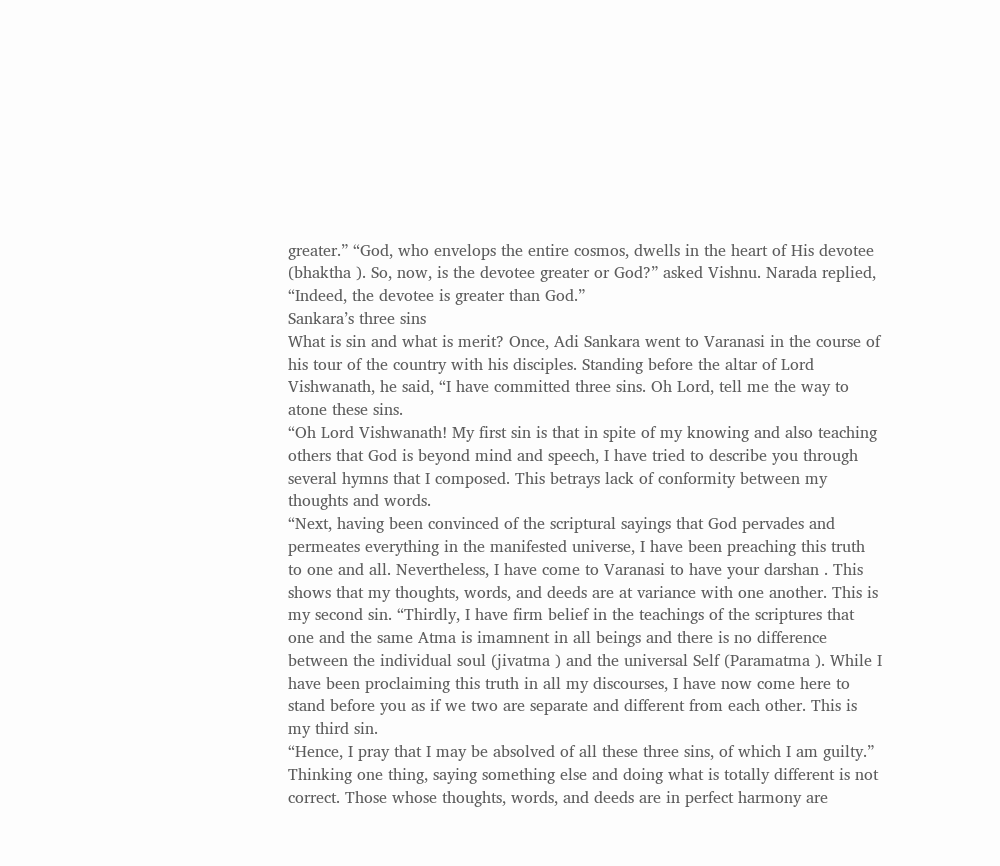greater.” “God, who envelops the entire cosmos, dwells in the heart of His devotee (bhaktha ). So, now, is the devotee greater or God?” asked Vishnu. Narada replied, “Indeed, the devotee is greater than God.”
Sankara’s three sins
What is sin and what is merit? Once, Adi Sankara went to Varanasi in the course of his tour of the country with his disciples. Standing before the altar of Lord Vishwanath, he said, “I have committed three sins. Oh Lord, tell me the way to atone these sins.
“Oh Lord Vishwanath! My first sin is that in spite of my knowing and also teaching others that God is beyond mind and speech, I have tried to describe you through several hymns that I composed. This betrays lack of conformity between my thoughts and words.
“Next, having been convinced of the scriptural sayings that God pervades and permeates everything in the manifested universe, I have been preaching this truth to one and all. Nevertheless, I have come to Varanasi to have your darshan . This shows that my thoughts, words, and deeds are at variance with one another. This is my second sin. “Thirdly, I have firm belief in the teachings of the scriptures that one and the same Atma is imamnent in all beings and there is no difference between the individual soul (jivatma ) and the universal Self (Paramatma ). While I have been proclaiming this truth in all my discourses, I have now come here to stand before you as if we two are separate and different from each other. This is my third sin.
“Hence, I pray that I may be absolved of all these three sins, of which I am guilty.” Thinking one thing, saying something else and doing what is totally different is not correct. Those whose thoughts, words, and deeds are in perfect harmony are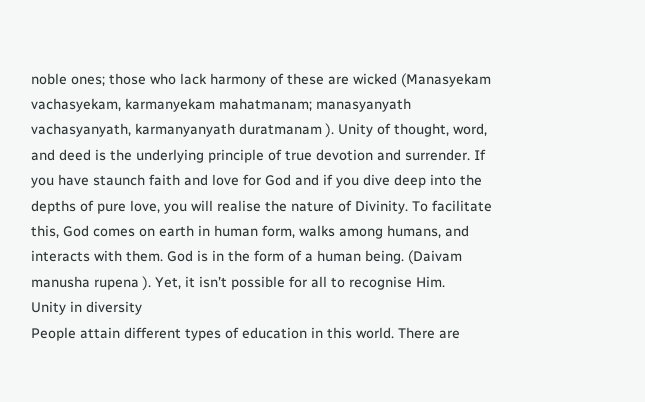noble ones; those who lack harmony of these are wicked (Manasyekam vachasyekam, karmanyekam mahatmanam; manasyanyath vachasyanyath, karmanyanyath duratmanam ). Unity of thought, word, and deed is the underlying principle of true devotion and surrender. If you have staunch faith and love for God and if you dive deep into the depths of pure love, you will realise the nature of Divinity. To facilitate this, God comes on earth in human form, walks among humans, and interacts with them. God is in the form of a human being. (Daivam manusha rupena ). Yet, it isn’t possible for all to recognise Him.
Unity in diversity
People attain different types of education in this world. There are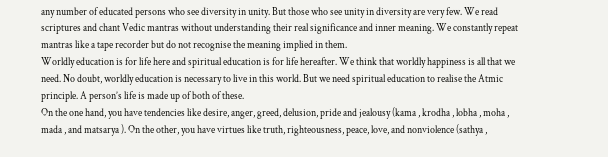any number of educated persons who see diversity in unity. But those who see unity in diversity are very few. We read scriptures and chant Vedic mantras without understanding their real significance and inner meaning. We constantly repeat mantras like a tape recorder but do not recognise the meaning implied in them.
Worldly education is for life here and spiritual education is for life hereafter. We think that worldly happiness is all that we need. No doubt, worldly education is necessary to live in this world. But we need spiritual education to realise the Atmic principle. A person’s life is made up of both of these.
On the one hand, you have tendencies like desire, anger, greed, delusion, pride and jealousy (kama , krodha , lobha , moha , mada , and matsarya ). On the other, you have virtues like truth, righteousness, peace, love, and nonviolence (sathya ,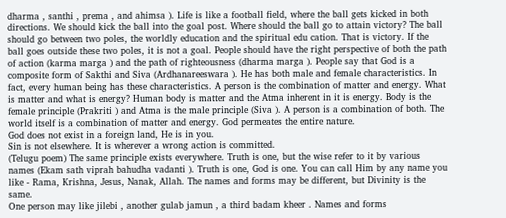dharma , santhi , prema , and ahimsa ). Life is like a football field, where the ball gets kicked in both directions. We should kick the ball into the goal post. Where should the ball go to attain victory? The ball should go between two poles, the worldly education and the spiritual edu cation. That is victory. If the ball goes outside these two poles, it is not a goal. People should have the right perspective of both the path of action (karma marga ) and the path of righteousness (dharma marga ). People say that God is a composite form of Sakthi and Siva (Ardhanareeswara ). He has both male and female characteristics. In fact, every human being has these characteristics. A person is the combination of matter and energy. What is matter and what is energy? Human body is matter and the Atma inherent in it is energy. Body is the female principle (Prakriti ) and Atma is the male principle (Siva ). A person is a combination of both. The world itself is a combination of matter and energy. God permeates the entire nature.
God does not exist in a foreign land, He is in you.
Sin is not elsewhere. It is wherever a wrong action is committed.
(Telugu poem) The same principle exists everywhere. Truth is one, but the wise refer to it by various names (Ekam sath viprah bahudha vadanti ). Truth is one, God is one. You can call Him by any name you like - Rama, Krishna, Jesus, Nanak, Allah. The names and forms may be different, but Divinity is the same.
One person may like jilebi , another gulab jamun , a third badam kheer . Names and forms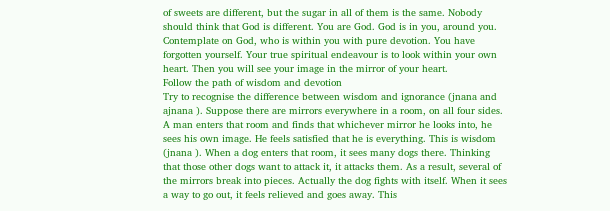of sweets are different, but the sugar in all of them is the same. Nobody should think that God is different. You are God. God is in you, around you. Contemplate on God, who is within you with pure devotion. You have forgotten yourself. Your true spiritual endeavour is to look within your own heart. Then you will see your image in the mirror of your heart.
Follow the path of wisdom and devotion
Try to recognise the difference between wisdom and ignorance (jnana and ajnana ). Suppose there are mirrors everywhere in a room, on all four sides. A man enters that room and finds that whichever mirror he looks into, he sees his own image. He feels satisfied that he is everything. This is wisdom (jnana ). When a dog enters that room, it sees many dogs there. Thinking that those other dogs want to attack it, it attacks them. As a result, several of the mirrors break into pieces. Actually the dog fights with itself. When it sees a way to go out, it feels relieved and goes away. This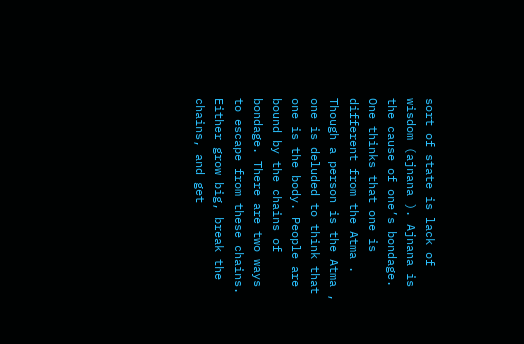sort of state is lack of wisdom (ajnana ). Ajnana is the cause of one’s bondage. One thinks that one is different from the Atma . Though a person is the Atma , one is deluded to think that one is the body. People are bound by the chains of bondage. There are two ways to escape from these chains. Either grow big, break the chains, and get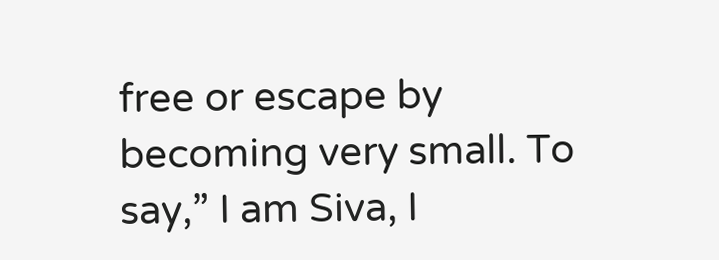free or escape by becoming very small. To say,” I am Siva, I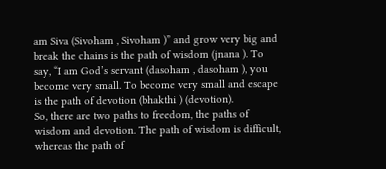am Siva (Sivoham , Sivoham )” and grow very big and break the chains is the path of wisdom (jnana ). To say, “I am God’s servant (dasoham , dasoham ), you become very small. To become very small and escape is the path of devotion (bhakthi ) (devotion).
So, there are two paths to freedom, the paths of wisdom and devotion. The path of wisdom is difficult, whereas the path of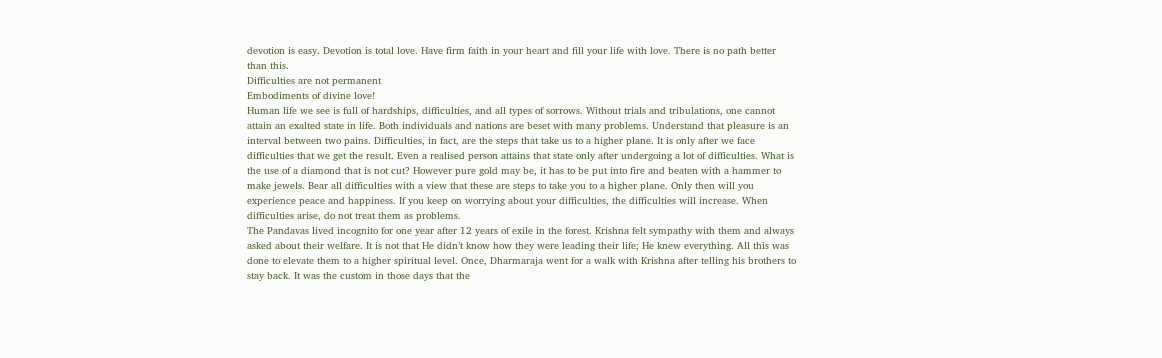devotion is easy. Devotion is total love. Have firm faith in your heart and fill your life with love. There is no path better than this.
Difficulties are not permanent
Embodiments of divine love!
Human life we see is full of hardships, difficulties, and all types of sorrows. Without trials and tribulations, one cannot attain an exalted state in life. Both individuals and nations are beset with many problems. Understand that pleasure is an interval between two pains. Difficulties, in fact, are the steps that take us to a higher plane. It is only after we face difficulties that we get the result. Even a realised person attains that state only after undergoing a lot of difficulties. What is the use of a diamond that is not cut? However pure gold may be, it has to be put into fire and beaten with a hammer to make jewels. Bear all difficulties with a view that these are steps to take you to a higher plane. Only then will you experience peace and happiness. If you keep on worrying about your difficulties, the difficulties will increase. When difficulties arise, do not treat them as problems.
The Pandavas lived incognito for one year after 12 years of exile in the forest. Krishna felt sympathy with them and always asked about their welfare. It is not that He didn’t know how they were leading their life; He knew everything. All this was done to elevate them to a higher spiritual level. Once, Dharmaraja went for a walk with Krishna after telling his brothers to stay back. It was the custom in those days that the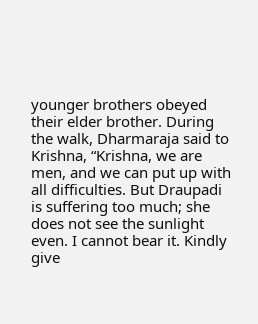younger brothers obeyed their elder brother. During the walk, Dharmaraja said to Krishna, “Krishna, we are men, and we can put up with all difficulties. But Draupadi is suffering too much; she does not see the sunlight even. I cannot bear it. Kindly give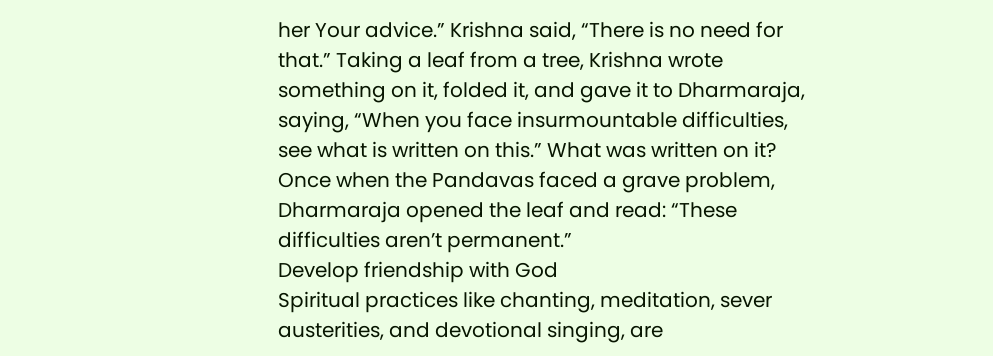her Your advice.” Krishna said, “There is no need for that.” Taking a leaf from a tree, Krishna wrote something on it, folded it, and gave it to Dharmaraja, saying, “When you face insurmountable difficulties, see what is written on this.” What was written on it? Once when the Pandavas faced a grave problem, Dharmaraja opened the leaf and read: “These difficulties aren’t permanent.”
Develop friendship with God
Spiritual practices like chanting, meditation, sever austerities, and devotional singing, are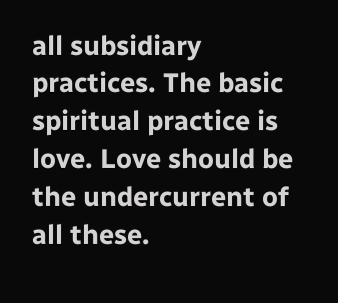all subsidiary practices. The basic spiritual practice is love. Love should be the undercurrent of all these.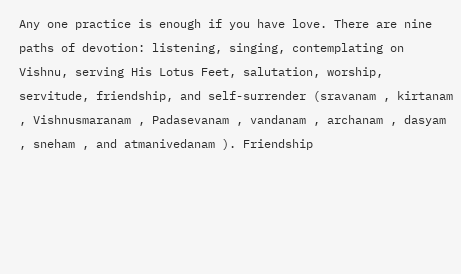Any one practice is enough if you have love. There are nine paths of devotion: listening, singing, contemplating on Vishnu, serving His Lotus Feet, salutation, worship, servitude, friendship, and self-surrender (sravanam , kirtanam , Vishnusmaranam , Padasevanam , vandanam , archanam , dasyam , sneham , and atmanivedanam ). Friendship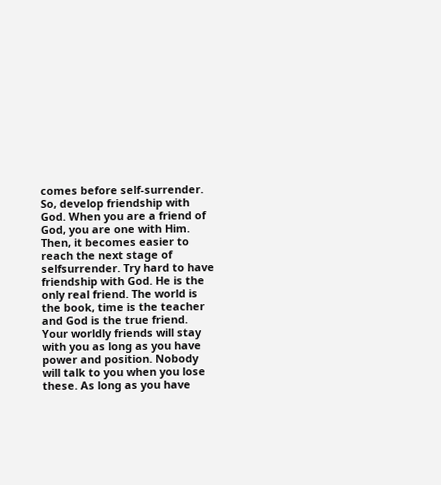comes before self-surrender. So, develop friendship with God. When you are a friend of God, you are one with Him. Then, it becomes easier to reach the next stage of selfsurrender. Try hard to have friendship with God. He is the only real friend. The world is the book, time is the teacher and God is the true friend. Your worldly friends will stay with you as long as you have power and position. Nobody will talk to you when you lose these. As long as you have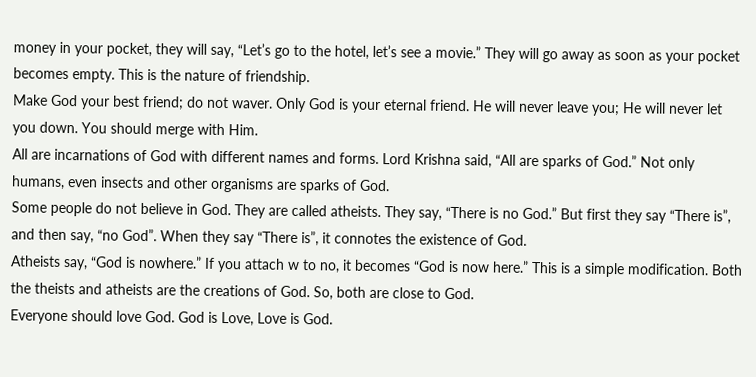money in your pocket, they will say, “Let’s go to the hotel, let’s see a movie.” They will go away as soon as your pocket becomes empty. This is the nature of friendship.
Make God your best friend; do not waver. Only God is your eternal friend. He will never leave you; He will never let you down. You should merge with Him.
All are incarnations of God with different names and forms. Lord Krishna said, “All are sparks of God.” Not only humans, even insects and other organisms are sparks of God.
Some people do not believe in God. They are called atheists. They say, “There is no God.” But first they say “There is”, and then say, “no God”. When they say “There is”, it connotes the existence of God.
Atheists say, “God is nowhere.” If you attach w to no, it becomes “God is now here.” This is a simple modification. Both the theists and atheists are the creations of God. So, both are close to God.
Everyone should love God. God is Love, Love is God.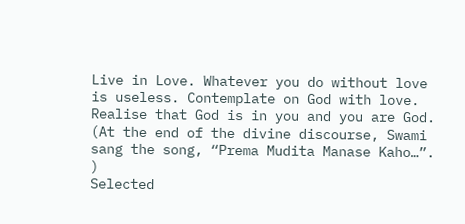Live in Love. Whatever you do without love is useless. Contemplate on God with love. Realise that God is in you and you are God. (At the end of the divine discourse, Swami sang the song, “Prema Mudita Manase Kaho…”. )
Selected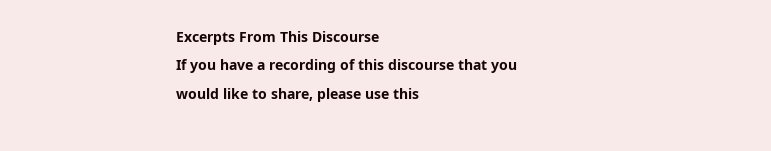Excerpts From This Discourse
If you have a recording of this discourse that you would like to share, please use this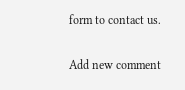form to contact us.

Add new comment